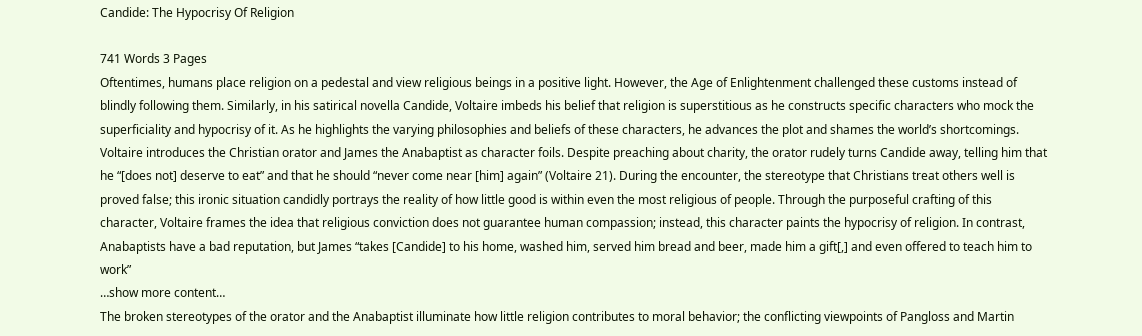Candide: The Hypocrisy Of Religion

741 Words 3 Pages
Oftentimes, humans place religion on a pedestal and view religious beings in a positive light. However, the Age of Enlightenment challenged these customs instead of blindly following them. Similarly, in his satirical novella Candide, Voltaire imbeds his belief that religion is superstitious as he constructs specific characters who mock the superficiality and hypocrisy of it. As he highlights the varying philosophies and beliefs of these characters, he advances the plot and shames the world’s shortcomings.
Voltaire introduces the Christian orator and James the Anabaptist as character foils. Despite preaching about charity, the orator rudely turns Candide away, telling him that he “[does not] deserve to eat” and that he should “never come near [him] again” (Voltaire 21). During the encounter, the stereotype that Christians treat others well is proved false; this ironic situation candidly portrays the reality of how little good is within even the most religious of people. Through the purposeful crafting of this character, Voltaire frames the idea that religious conviction does not guarantee human compassion; instead, this character paints the hypocrisy of religion. In contrast, Anabaptists have a bad reputation, but James “takes [Candide] to his home, washed him, served him bread and beer, made him a gift[,] and even offered to teach him to work”
…show more content…
The broken stereotypes of the orator and the Anabaptist illuminate how little religion contributes to moral behavior; the conflicting viewpoints of Pangloss and Martin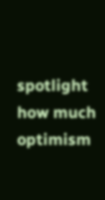spotlight how much optimism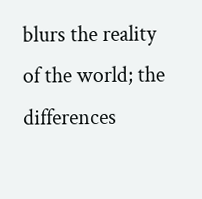blurs the reality of the world; the differences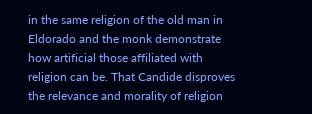in the same religion of the old man in Eldorado and the monk demonstrate how artificial those affiliated with religion can be. That Candide disproves the relevance and morality of religion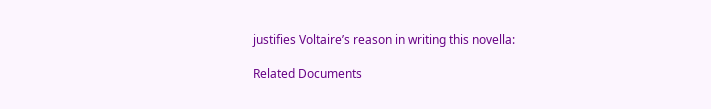justifies Voltaire’s reason in writing this novella:

Related Documents